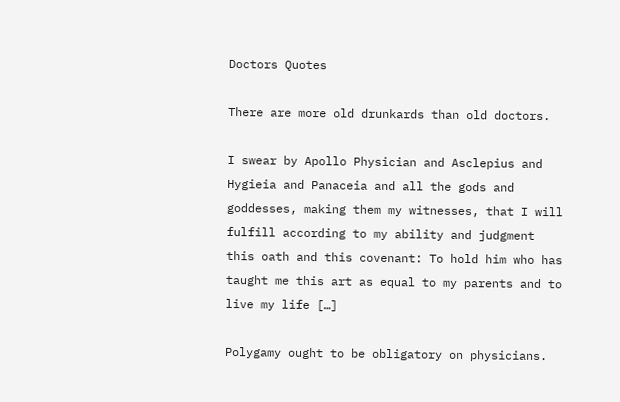Doctors Quotes

There are more old drunkards than old doctors.

I swear by Apollo Physician and Asclepius and Hygieia and Panaceia and all the gods and goddesses, making them my witnesses, that I will fulfill according to my ability and judgment this oath and this covenant: To hold him who has taught me this art as equal to my parents and to live my life […]

Polygamy ought to be obligatory on physicians.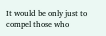It would be only just to compel those who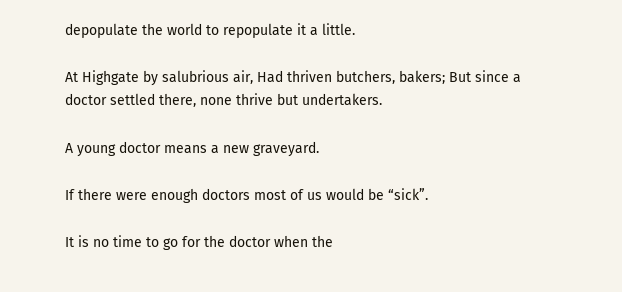depopulate the world to repopulate it a little.

At Highgate by salubrious air, Had thriven butchers, bakers; But since a doctor settled there, none thrive but undertakers.

A young doctor means a new graveyard.

If there were enough doctors most of us would be “sick”.

It is no time to go for the doctor when the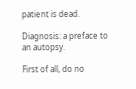patient is dead.

Diagnosis: a preface to an autopsy.

First of all, do no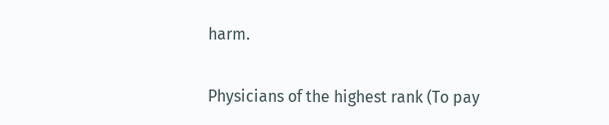harm.

Physicians of the highest rank (To pay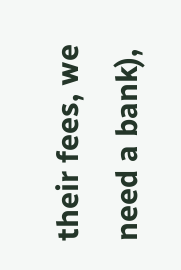their fees, we need a bank),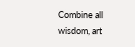Combine all wisdom, art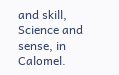and skill, Science and sense, in Calomel.